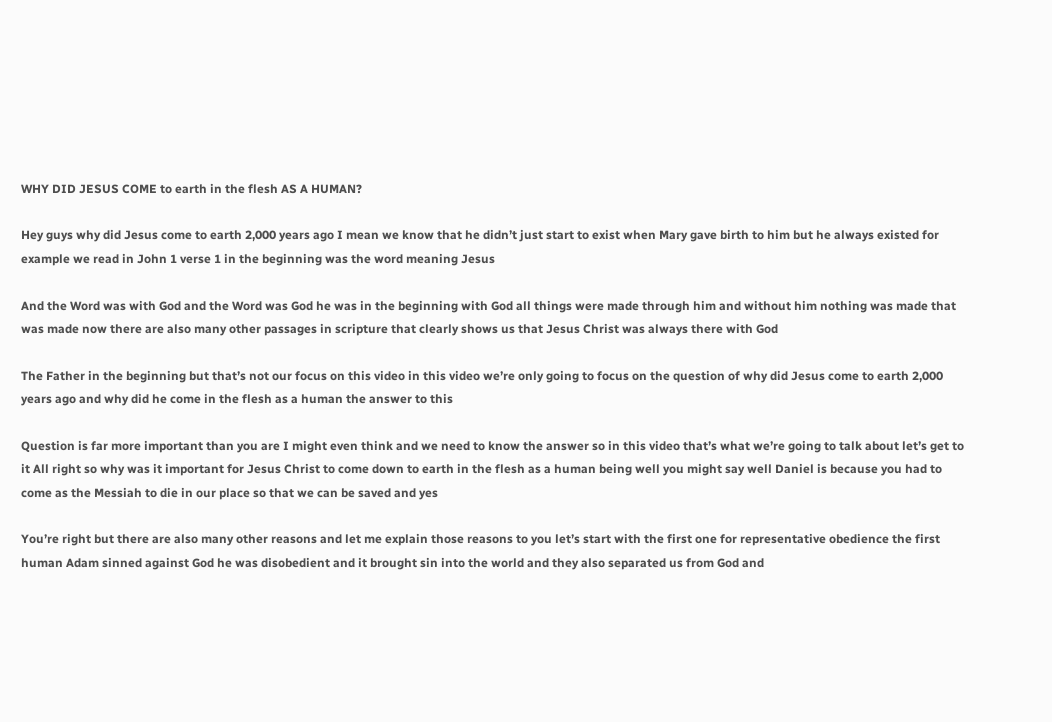WHY DID JESUS COME to earth in the flesh AS A HUMAN?

Hey guys why did Jesus come to earth 2,000 years ago I mean we know that he didn’t just start to exist when Mary gave birth to him but he always existed for example we read in John 1 verse 1 in the beginning was the word meaning Jesus

And the Word was with God and the Word was God he was in the beginning with God all things were made through him and without him nothing was made that was made now there are also many other passages in scripture that clearly shows us that Jesus Christ was always there with God

The Father in the beginning but that’s not our focus on this video in this video we’re only going to focus on the question of why did Jesus come to earth 2,000 years ago and why did he come in the flesh as a human the answer to this

Question is far more important than you are I might even think and we need to know the answer so in this video that’s what we’re going to talk about let’s get to it All right so why was it important for Jesus Christ to come down to earth in the flesh as a human being well you might say well Daniel is because you had to come as the Messiah to die in our place so that we can be saved and yes

You’re right but there are also many other reasons and let me explain those reasons to you let’s start with the first one for representative obedience the first human Adam sinned against God he was disobedient and it brought sin into the world and they also separated us from God and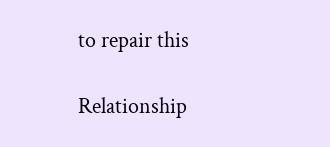to repair this

Relationship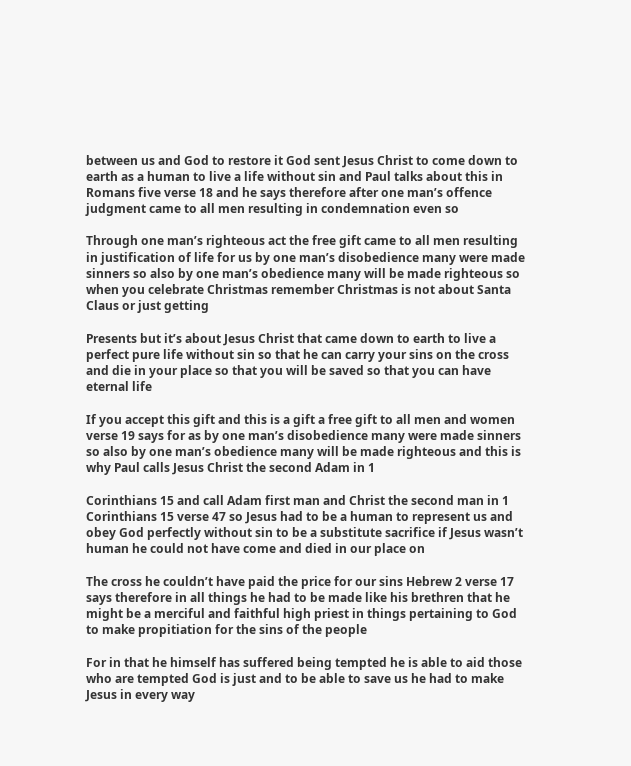between us and God to restore it God sent Jesus Christ to come down to earth as a human to live a life without sin and Paul talks about this in Romans five verse 18 and he says therefore after one man’s offence judgment came to all men resulting in condemnation even so

Through one man’s righteous act the free gift came to all men resulting in justification of life for us by one man’s disobedience many were made sinners so also by one man’s obedience many will be made righteous so when you celebrate Christmas remember Christmas is not about Santa Claus or just getting

Presents but it’s about Jesus Christ that came down to earth to live a perfect pure life without sin so that he can carry your sins on the cross and die in your place so that you will be saved so that you can have eternal life

If you accept this gift and this is a gift a free gift to all men and women verse 19 says for as by one man’s disobedience many were made sinners so also by one man’s obedience many will be made righteous and this is why Paul calls Jesus Christ the second Adam in 1

Corinthians 15 and call Adam first man and Christ the second man in 1 Corinthians 15 verse 47 so Jesus had to be a human to represent us and obey God perfectly without sin to be a substitute sacrifice if Jesus wasn’t human he could not have come and died in our place on

The cross he couldn’t have paid the price for our sins Hebrew 2 verse 17 says therefore in all things he had to be made like his brethren that he might be a merciful and faithful high priest in things pertaining to God to make propitiation for the sins of the people

For in that he himself has suffered being tempted he is able to aid those who are tempted God is just and to be able to save us he had to make Jesus in every way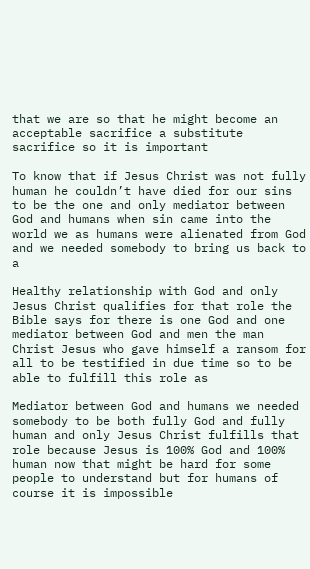that we are so that he might become an acceptable sacrifice a substitute sacrifice so it is important

To know that if Jesus Christ was not fully human he couldn’t have died for our sins to be the one and only mediator between God and humans when sin came into the world we as humans were alienated from God and we needed somebody to bring us back to a

Healthy relationship with God and only Jesus Christ qualifies for that role the Bible says for there is one God and one mediator between God and men the man Christ Jesus who gave himself a ransom for all to be testified in due time so to be able to fulfill this role as

Mediator between God and humans we needed somebody to be both fully God and fully human and only Jesus Christ fulfills that role because Jesus is 100% God and 100% human now that might be hard for some people to understand but for humans of course it is impossible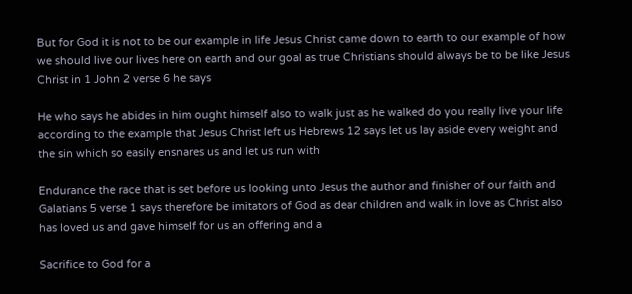But for God it is not to be our example in life Jesus Christ came down to earth to our example of how we should live our lives here on earth and our goal as true Christians should always be to be like Jesus Christ in 1 John 2 verse 6 he says

He who says he abides in him ought himself also to walk just as he walked do you really live your life according to the example that Jesus Christ left us Hebrews 12 says let us lay aside every weight and the sin which so easily ensnares us and let us run with

Endurance the race that is set before us looking unto Jesus the author and finisher of our faith and Galatians 5 verse 1 says therefore be imitators of God as dear children and walk in love as Christ also has loved us and gave himself for us an offering and a

Sacrifice to God for a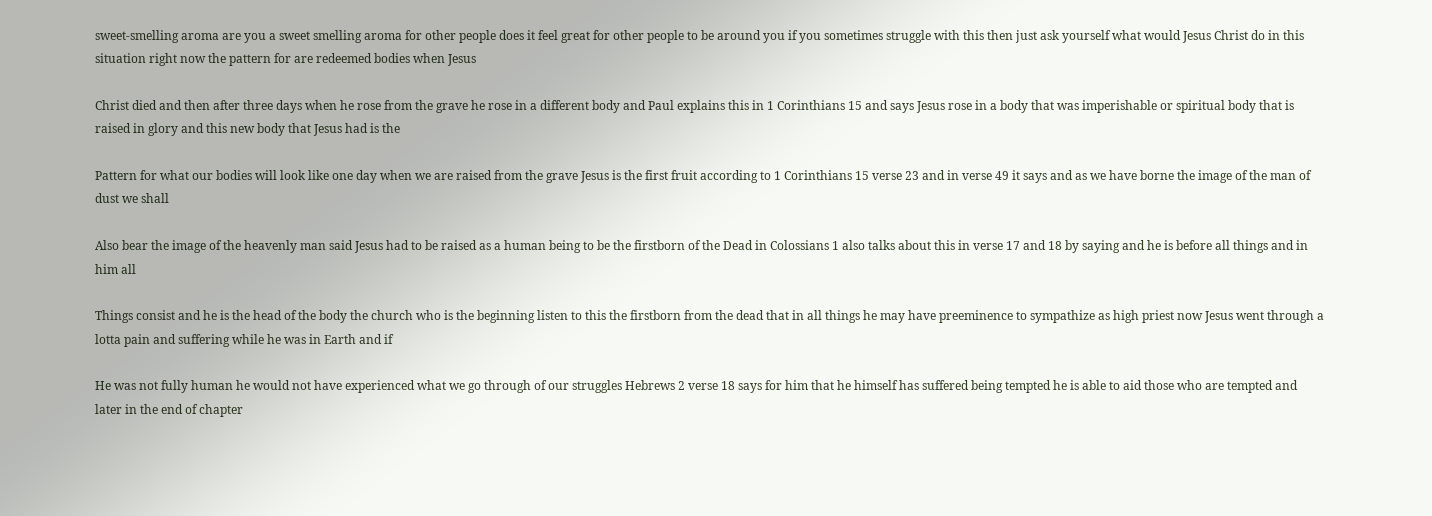sweet-smelling aroma are you a sweet smelling aroma for other people does it feel great for other people to be around you if you sometimes struggle with this then just ask yourself what would Jesus Christ do in this situation right now the pattern for are redeemed bodies when Jesus

Christ died and then after three days when he rose from the grave he rose in a different body and Paul explains this in 1 Corinthians 15 and says Jesus rose in a body that was imperishable or spiritual body that is raised in glory and this new body that Jesus had is the

Pattern for what our bodies will look like one day when we are raised from the grave Jesus is the first fruit according to 1 Corinthians 15 verse 23 and in verse 49 it says and as we have borne the image of the man of dust we shall

Also bear the image of the heavenly man said Jesus had to be raised as a human being to be the firstborn of the Dead in Colossians 1 also talks about this in verse 17 and 18 by saying and he is before all things and in him all

Things consist and he is the head of the body the church who is the beginning listen to this the firstborn from the dead that in all things he may have preeminence to sympathize as high priest now Jesus went through a lotta pain and suffering while he was in Earth and if

He was not fully human he would not have experienced what we go through of our struggles Hebrews 2 verse 18 says for him that he himself has suffered being tempted he is able to aid those who are tempted and later in the end of chapter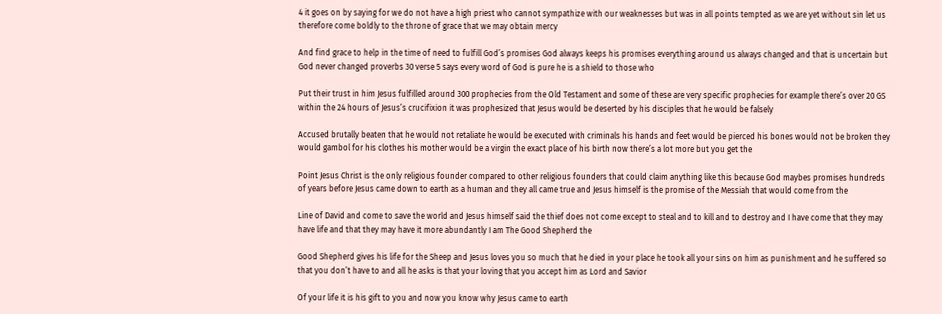4 it goes on by saying for we do not have a high priest who cannot sympathize with our weaknesses but was in all points tempted as we are yet without sin let us therefore come boldly to the throne of grace that we may obtain mercy

And find grace to help in the time of need to fulfill God’s promises God always keeps his promises everything around us always changed and that is uncertain but God never changed proverbs 30 verse 5 says every word of God is pure he is a shield to those who

Put their trust in him Jesus fulfilled around 300 prophecies from the Old Testament and some of these are very specific prophecies for example there’s over 20 GS within the 24 hours of Jesus’s crucifixion it was prophesized that Jesus would be deserted by his disciples that he would be falsely

Accused brutally beaten that he would not retaliate he would be executed with criminals his hands and feet would be pierced his bones would not be broken they would gambol for his clothes his mother would be a virgin the exact place of his birth now there’s a lot more but you get the

Point Jesus Christ is the only religious founder compared to other religious founders that could claim anything like this because God maybes promises hundreds of years before Jesus came down to earth as a human and they all came true and Jesus himself is the promise of the Messiah that would come from the

Line of David and come to save the world and Jesus himself said the thief does not come except to steal and to kill and to destroy and I have come that they may have life and that they may have it more abundantly I am The Good Shepherd the

Good Shepherd gives his life for the Sheep and Jesus loves you so much that he died in your place he took all your sins on him as punishment and he suffered so that you don’t have to and all he asks is that your loving that you accept him as Lord and Savior

Of your life it is his gift to you and now you know why Jesus came to earth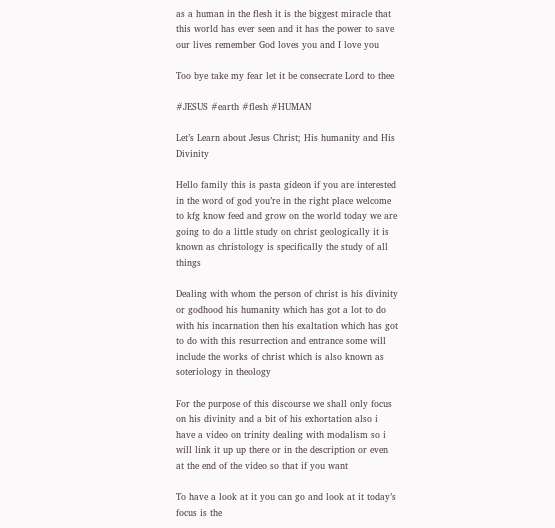as a human in the flesh it is the biggest miracle that this world has ever seen and it has the power to save our lives remember God loves you and I love you

Too bye take my fear let it be consecrate Lord to thee

#JESUS #earth #flesh #HUMAN

Let’s Learn about Jesus Christ; His humanity and His Divinity

Hello family this is pasta gideon if you are interested in the word of god you’re in the right place welcome to kfg know feed and grow on the world today we are going to do a little study on christ geologically it is known as christology is specifically the study of all things

Dealing with whom the person of christ is his divinity or godhood his humanity which has got a lot to do with his incarnation then his exaltation which has got to do with this resurrection and entrance some will include the works of christ which is also known as soteriology in theology

For the purpose of this discourse we shall only focus on his divinity and a bit of his exhortation also i have a video on trinity dealing with modalism so i will link it up up there or in the description or even at the end of the video so that if you want

To have a look at it you can go and look at it today’s focus is the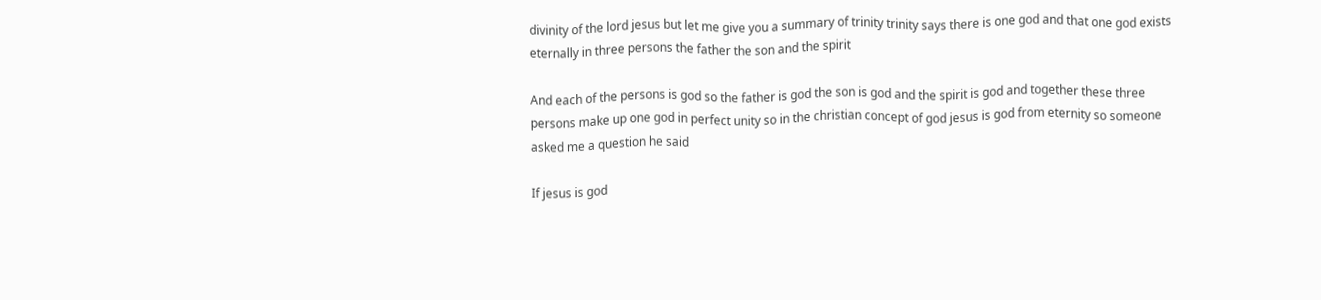divinity of the lord jesus but let me give you a summary of trinity trinity says there is one god and that one god exists eternally in three persons the father the son and the spirit

And each of the persons is god so the father is god the son is god and the spirit is god and together these three persons make up one god in perfect unity so in the christian concept of god jesus is god from eternity so someone asked me a question he said

If jesus is god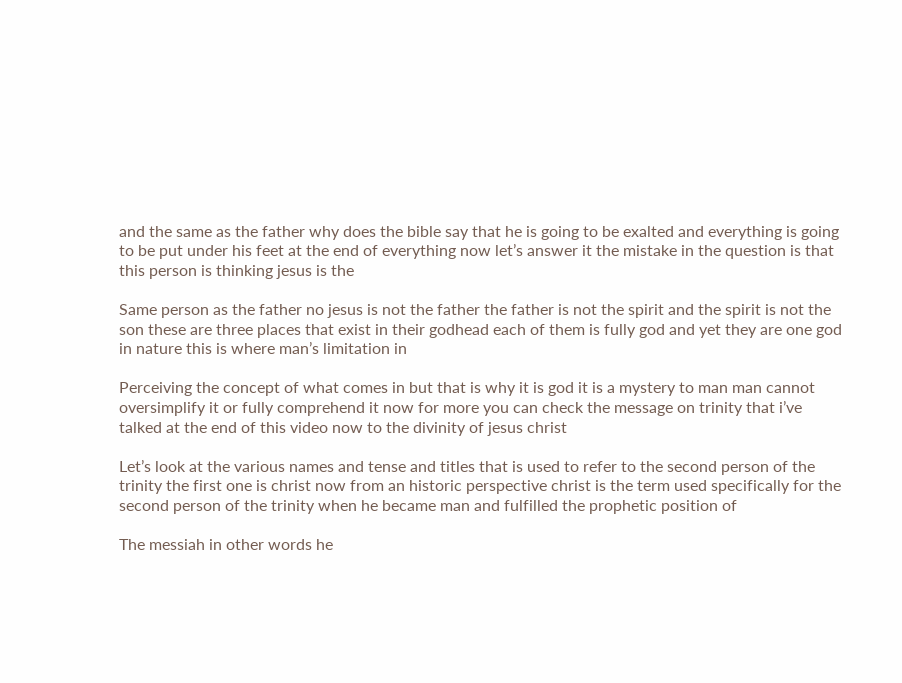and the same as the father why does the bible say that he is going to be exalted and everything is going to be put under his feet at the end of everything now let’s answer it the mistake in the question is that this person is thinking jesus is the

Same person as the father no jesus is not the father the father is not the spirit and the spirit is not the son these are three places that exist in their godhead each of them is fully god and yet they are one god in nature this is where man’s limitation in

Perceiving the concept of what comes in but that is why it is god it is a mystery to man man cannot oversimplify it or fully comprehend it now for more you can check the message on trinity that i’ve talked at the end of this video now to the divinity of jesus christ

Let’s look at the various names and tense and titles that is used to refer to the second person of the trinity the first one is christ now from an historic perspective christ is the term used specifically for the second person of the trinity when he became man and fulfilled the prophetic position of

The messiah in other words he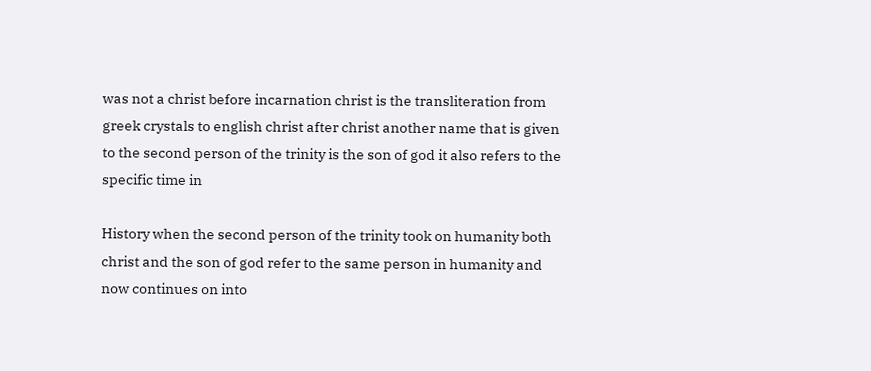was not a christ before incarnation christ is the transliteration from greek crystals to english christ after christ another name that is given to the second person of the trinity is the son of god it also refers to the specific time in

History when the second person of the trinity took on humanity both christ and the son of god refer to the same person in humanity and now continues on into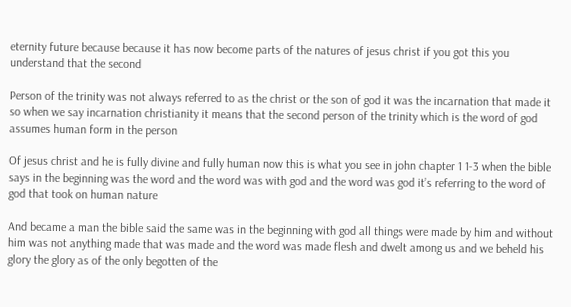eternity future because because it has now become parts of the natures of jesus christ if you got this you understand that the second

Person of the trinity was not always referred to as the christ or the son of god it was the incarnation that made it so when we say incarnation christianity it means that the second person of the trinity which is the word of god assumes human form in the person

Of jesus christ and he is fully divine and fully human now this is what you see in john chapter 1 1-3 when the bible says in the beginning was the word and the word was with god and the word was god it’s referring to the word of god that took on human nature

And became a man the bible said the same was in the beginning with god all things were made by him and without him was not anything made that was made and the word was made flesh and dwelt among us and we beheld his glory the glory as of the only begotten of the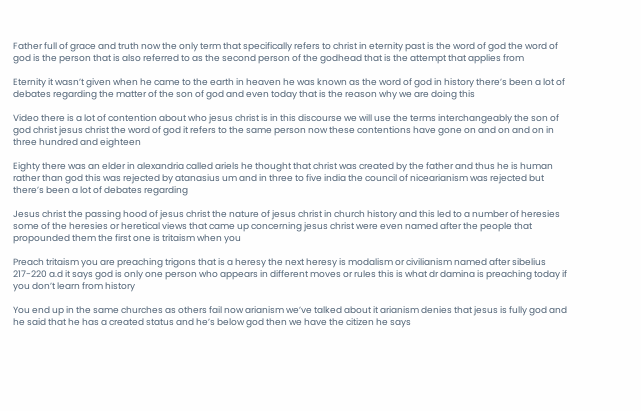Father full of grace and truth now the only term that specifically refers to christ in eternity past is the word of god the word of god is the person that is also referred to as the second person of the godhead that is the attempt that applies from

Eternity it wasn’t given when he came to the earth in heaven he was known as the word of god in history there’s been a lot of debates regarding the matter of the son of god and even today that is the reason why we are doing this

Video there is a lot of contention about who jesus christ is in this discourse we will use the terms interchangeably the son of god christ jesus christ the word of god it refers to the same person now these contentions have gone on and on and on in three hundred and eighteen

Eighty there was an elder in alexandria called ariels he thought that christ was created by the father and thus he is human rather than god this was rejected by atanasius um and in three to five india the council of nicearianism was rejected but there’s been a lot of debates regarding

Jesus christ the passing hood of jesus christ the nature of jesus christ in church history and this led to a number of heresies some of the heresies or heretical views that came up concerning jesus christ were even named after the people that propounded them the first one is tritaism when you

Preach tritaism you are preaching trigons that is a heresy the next heresy is modalism or civilianism named after sibelius 217-220 a.d it says god is only one person who appears in different moves or rules this is what dr damina is preaching today if you don’t learn from history

You end up in the same churches as others fail now arianism we’ve talked about it arianism denies that jesus is fully god and he said that he has a created status and he’s below god then we have the citizen he says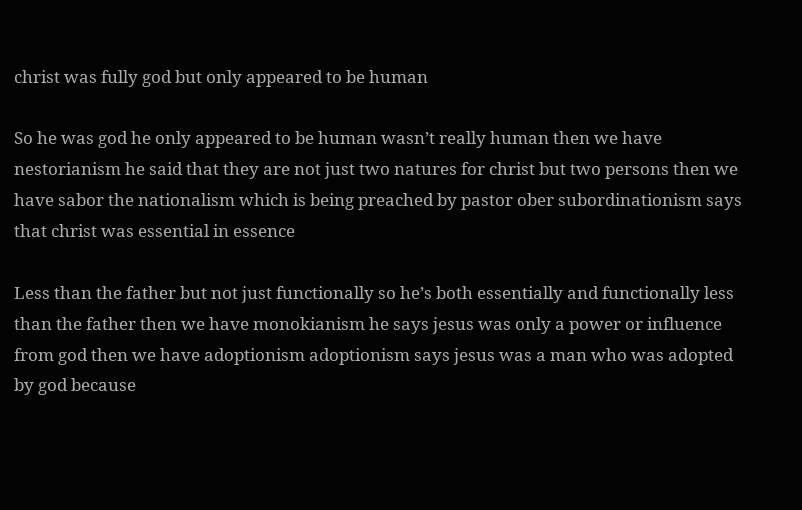christ was fully god but only appeared to be human

So he was god he only appeared to be human wasn’t really human then we have nestorianism he said that they are not just two natures for christ but two persons then we have sabor the nationalism which is being preached by pastor ober subordinationism says that christ was essential in essence

Less than the father but not just functionally so he’s both essentially and functionally less than the father then we have monokianism he says jesus was only a power or influence from god then we have adoptionism adoptionism says jesus was a man who was adopted by god because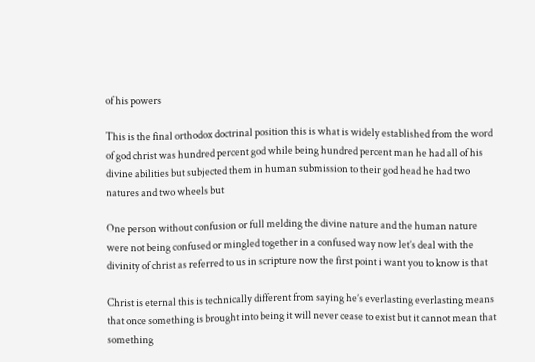of his powers

This is the final orthodox doctrinal position this is what is widely established from the word of god christ was hundred percent god while being hundred percent man he had all of his divine abilities but subjected them in human submission to their god head he had two natures and two wheels but

One person without confusion or full melding the divine nature and the human nature were not being confused or mingled together in a confused way now let’s deal with the divinity of christ as referred to us in scripture now the first point i want you to know is that

Christ is eternal this is technically different from saying he’s everlasting everlasting means that once something is brought into being it will never cease to exist but it cannot mean that something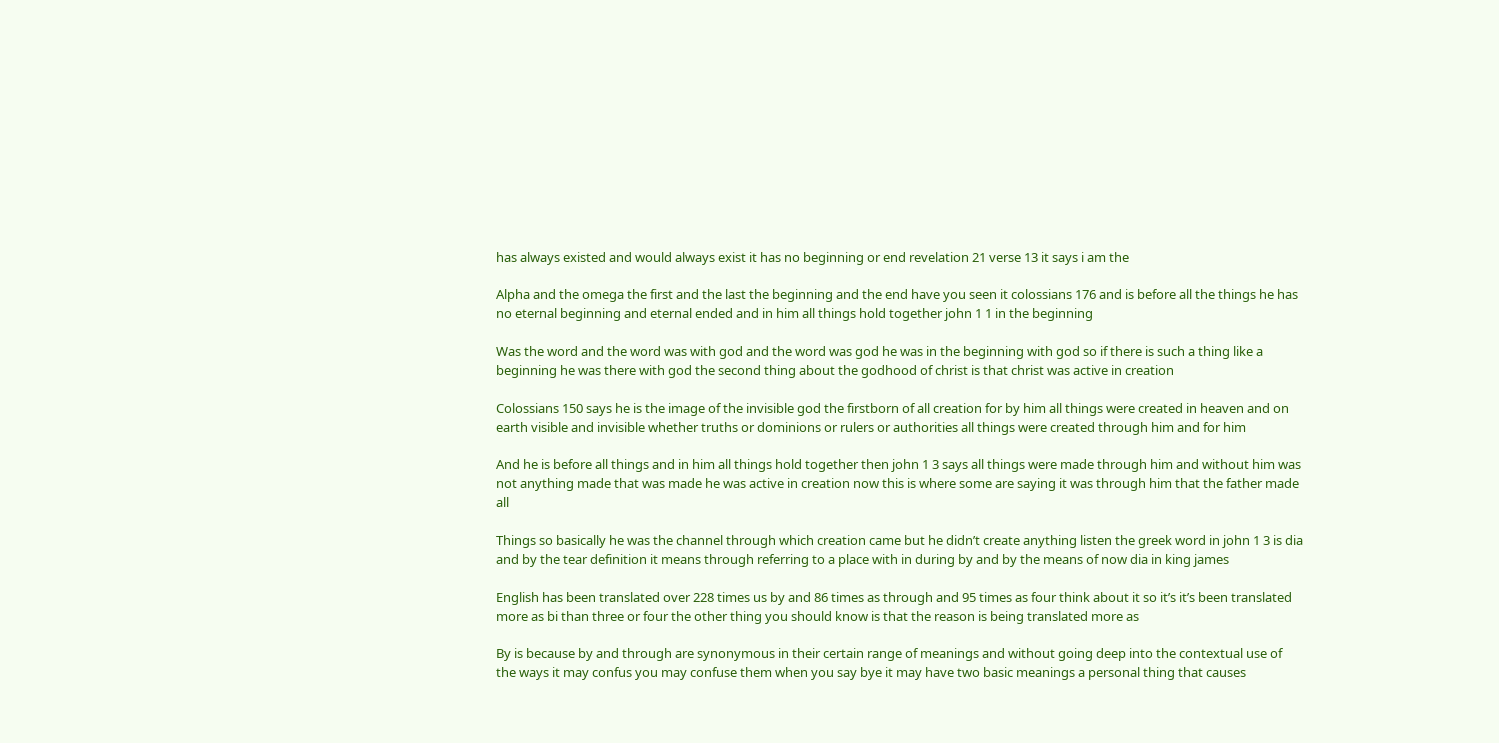has always existed and would always exist it has no beginning or end revelation 21 verse 13 it says i am the

Alpha and the omega the first and the last the beginning and the end have you seen it colossians 176 and is before all the things he has no eternal beginning and eternal ended and in him all things hold together john 1 1 in the beginning

Was the word and the word was with god and the word was god he was in the beginning with god so if there is such a thing like a beginning he was there with god the second thing about the godhood of christ is that christ was active in creation

Colossians 150 says he is the image of the invisible god the firstborn of all creation for by him all things were created in heaven and on earth visible and invisible whether truths or dominions or rulers or authorities all things were created through him and for him

And he is before all things and in him all things hold together then john 1 3 says all things were made through him and without him was not anything made that was made he was active in creation now this is where some are saying it was through him that the father made all

Things so basically he was the channel through which creation came but he didn’t create anything listen the greek word in john 1 3 is dia and by the tear definition it means through referring to a place with in during by and by the means of now dia in king james

English has been translated over 228 times us by and 86 times as through and 95 times as four think about it so it’s it’s been translated more as bi than three or four the other thing you should know is that the reason is being translated more as

By is because by and through are synonymous in their certain range of meanings and without going deep into the contextual use of the ways it may confus you may confuse them when you say bye it may have two basic meanings a personal thing that causes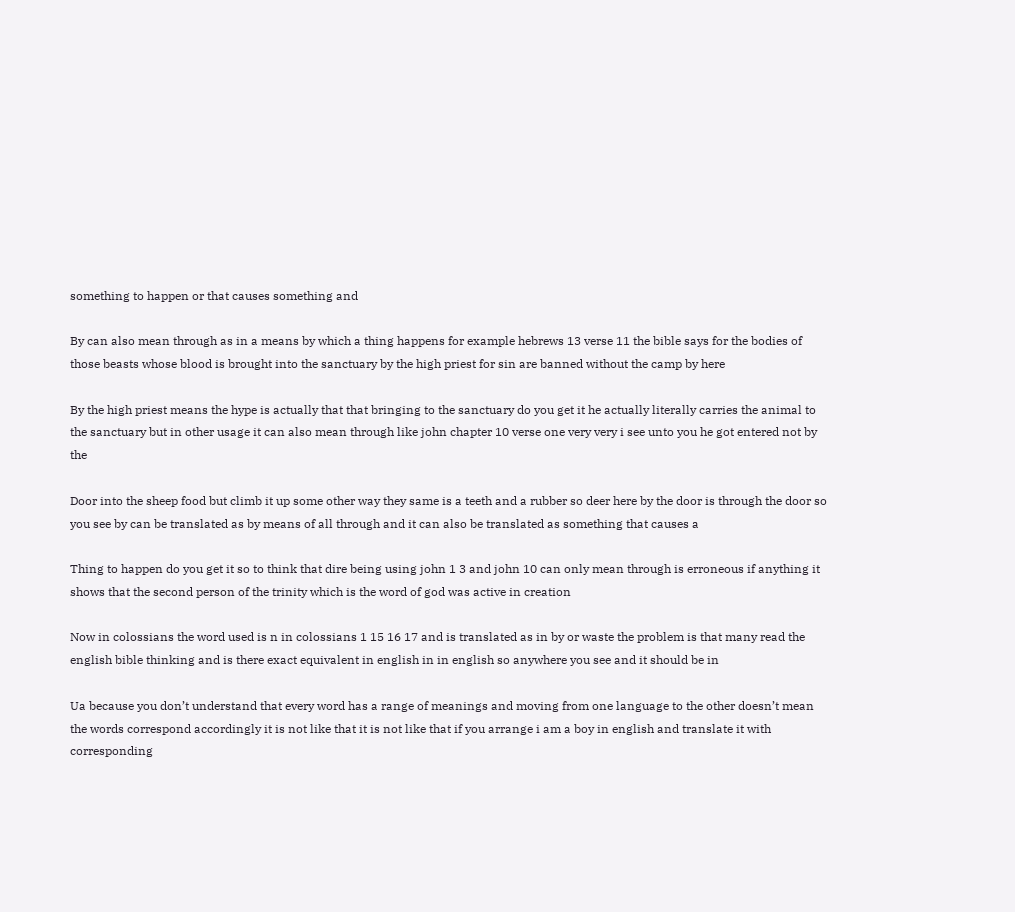something to happen or that causes something and

By can also mean through as in a means by which a thing happens for example hebrews 13 verse 11 the bible says for the bodies of those beasts whose blood is brought into the sanctuary by the high priest for sin are banned without the camp by here

By the high priest means the hype is actually that that bringing to the sanctuary do you get it he actually literally carries the animal to the sanctuary but in other usage it can also mean through like john chapter 10 verse one very very i see unto you he got entered not by the

Door into the sheep food but climb it up some other way they same is a teeth and a rubber so deer here by the door is through the door so you see by can be translated as by means of all through and it can also be translated as something that causes a

Thing to happen do you get it so to think that dire being using john 1 3 and john 10 can only mean through is erroneous if anything it shows that the second person of the trinity which is the word of god was active in creation

Now in colossians the word used is n in colossians 1 15 16 17 and is translated as in by or waste the problem is that many read the english bible thinking and is there exact equivalent in english in in english so anywhere you see and it should be in

Ua because you don’t understand that every word has a range of meanings and moving from one language to the other doesn’t mean the words correspond accordingly it is not like that it is not like that if you arrange i am a boy in english and translate it with corresponding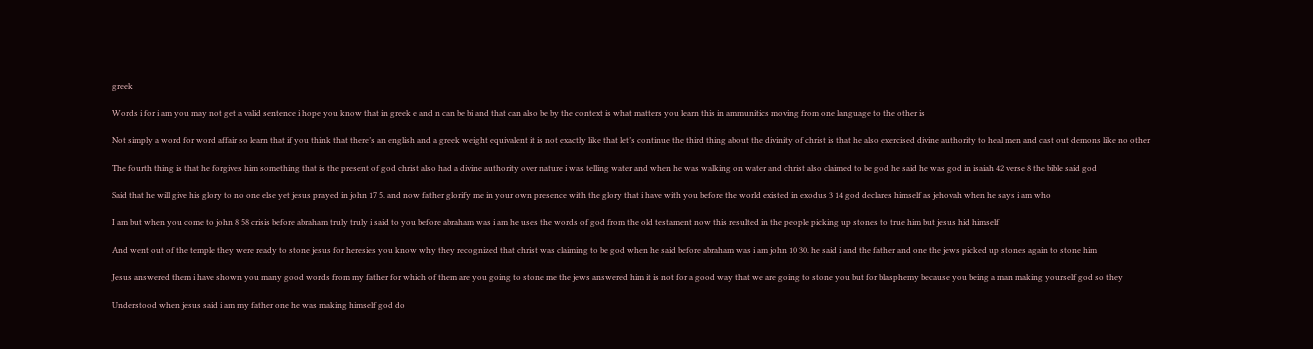greek

Words i for i am you may not get a valid sentence i hope you know that in greek e and n can be bi and that can also be by the context is what matters you learn this in ammunitics moving from one language to the other is

Not simply a word for word affair so learn that if you think that there’s an english and a greek weight equivalent it is not exactly like that let’s continue the third thing about the divinity of christ is that he also exercised divine authority to heal men and cast out demons like no other

The fourth thing is that he forgives him something that is the present of god christ also had a divine authority over nature i was telling water and when he was walking on water and christ also claimed to be god he said he was god in isaiah 42 verse 8 the bible said god

Said that he will give his glory to no one else yet jesus prayed in john 17 5. and now father glorify me in your own presence with the glory that i have with you before the world existed in exodus 3 14 god declares himself as jehovah when he says i am who

I am but when you come to john 8 58 crisis before abraham truly truly i said to you before abraham was i am he uses the words of god from the old testament now this resulted in the people picking up stones to true him but jesus hid himself

And went out of the temple they were ready to stone jesus for heresies you know why they recognized that christ was claiming to be god when he said before abraham was i am john 10 30. he said i and the father and one the jews picked up stones again to stone him

Jesus answered them i have shown you many good words from my father for which of them are you going to stone me the jews answered him it is not for a good way that we are going to stone you but for blasphemy because you being a man making yourself god so they

Understood when jesus said i am my father one he was making himself god do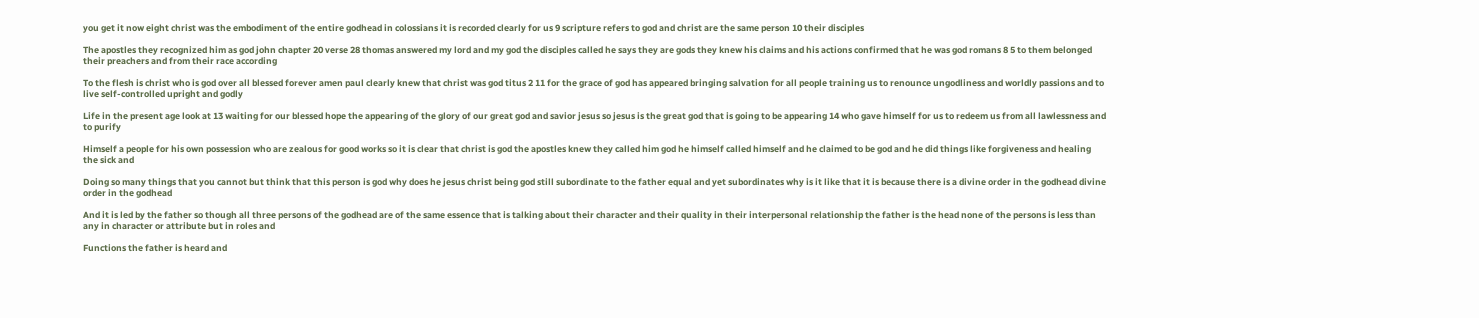you get it now eight christ was the embodiment of the entire godhead in colossians it is recorded clearly for us 9 scripture refers to god and christ are the same person 10 their disciples

The apostles they recognized him as god john chapter 20 verse 28 thomas answered my lord and my god the disciples called he says they are gods they knew his claims and his actions confirmed that he was god romans 8 5 to them belonged their preachers and from their race according

To the flesh is christ who is god over all blessed forever amen paul clearly knew that christ was god titus 2 11 for the grace of god has appeared bringing salvation for all people training us to renounce ungodliness and worldly passions and to live self-controlled upright and godly

Life in the present age look at 13 waiting for our blessed hope the appearing of the glory of our great god and savior jesus so jesus is the great god that is going to be appearing 14 who gave himself for us to redeem us from all lawlessness and to purify

Himself a people for his own possession who are zealous for good works so it is clear that christ is god the apostles knew they called him god he himself called himself and he claimed to be god and he did things like forgiveness and healing the sick and

Doing so many things that you cannot but think that this person is god why does he jesus christ being god still subordinate to the father equal and yet subordinates why is it like that it is because there is a divine order in the godhead divine order in the godhead

And it is led by the father so though all three persons of the godhead are of the same essence that is talking about their character and their quality in their interpersonal relationship the father is the head none of the persons is less than any in character or attribute but in roles and

Functions the father is heard and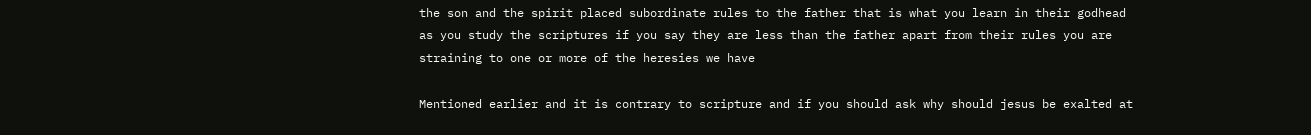the son and the spirit placed subordinate rules to the father that is what you learn in their godhead as you study the scriptures if you say they are less than the father apart from their rules you are straining to one or more of the heresies we have

Mentioned earlier and it is contrary to scripture and if you should ask why should jesus be exalted at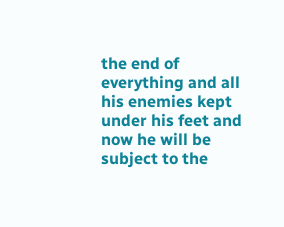the end of everything and all his enemies kept under his feet and now he will be subject to the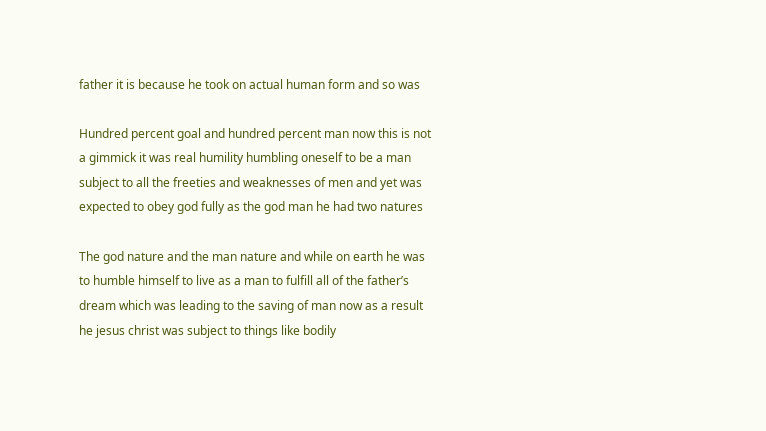father it is because he took on actual human form and so was

Hundred percent goal and hundred percent man now this is not a gimmick it was real humility humbling oneself to be a man subject to all the freeties and weaknesses of men and yet was expected to obey god fully as the god man he had two natures

The god nature and the man nature and while on earth he was to humble himself to live as a man to fulfill all of the father’s dream which was leading to the saving of man now as a result he jesus christ was subject to things like bodily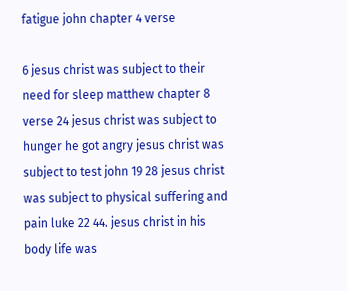fatigue john chapter 4 verse

6 jesus christ was subject to their need for sleep matthew chapter 8 verse 24 jesus christ was subject to hunger he got angry jesus christ was subject to test john 19 28 jesus christ was subject to physical suffering and pain luke 22 44. jesus christ in his body life was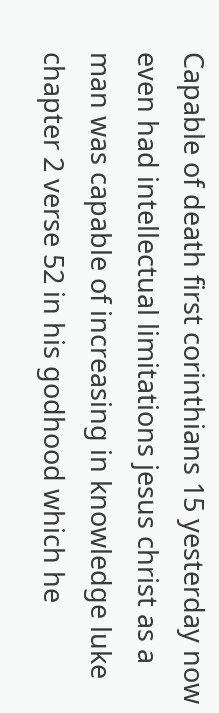Capable of death first corinthians 15 yesterday now even had intellectual limitations jesus christ as a man was capable of increasing in knowledge luke chapter 2 verse 52 in his godhood which he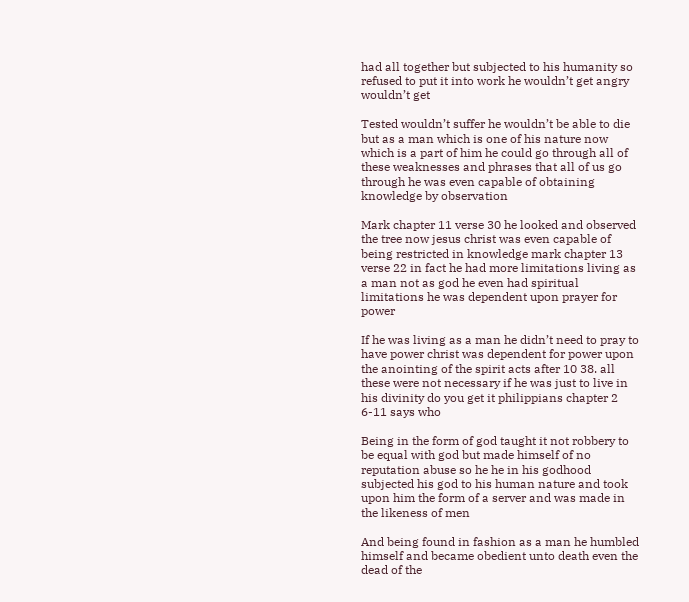had all together but subjected to his humanity so refused to put it into work he wouldn’t get angry wouldn’t get

Tested wouldn’t suffer he wouldn’t be able to die but as a man which is one of his nature now which is a part of him he could go through all of these weaknesses and phrases that all of us go through he was even capable of obtaining knowledge by observation

Mark chapter 11 verse 30 he looked and observed the tree now jesus christ was even capable of being restricted in knowledge mark chapter 13 verse 22 in fact he had more limitations living as a man not as god he even had spiritual limitations he was dependent upon prayer for power

If he was living as a man he didn’t need to pray to have power christ was dependent for power upon the anointing of the spirit acts after 10 38. all these were not necessary if he was just to live in his divinity do you get it philippians chapter 2 6-11 says who

Being in the form of god taught it not robbery to be equal with god but made himself of no reputation abuse so he he in his godhood subjected his god to his human nature and took upon him the form of a server and was made in the likeness of men

And being found in fashion as a man he humbled himself and became obedient unto death even the dead of the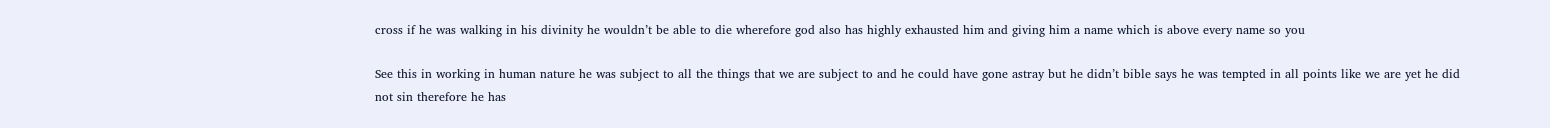cross if he was walking in his divinity he wouldn’t be able to die wherefore god also has highly exhausted him and giving him a name which is above every name so you

See this in working in human nature he was subject to all the things that we are subject to and he could have gone astray but he didn’t bible says he was tempted in all points like we are yet he did not sin therefore he has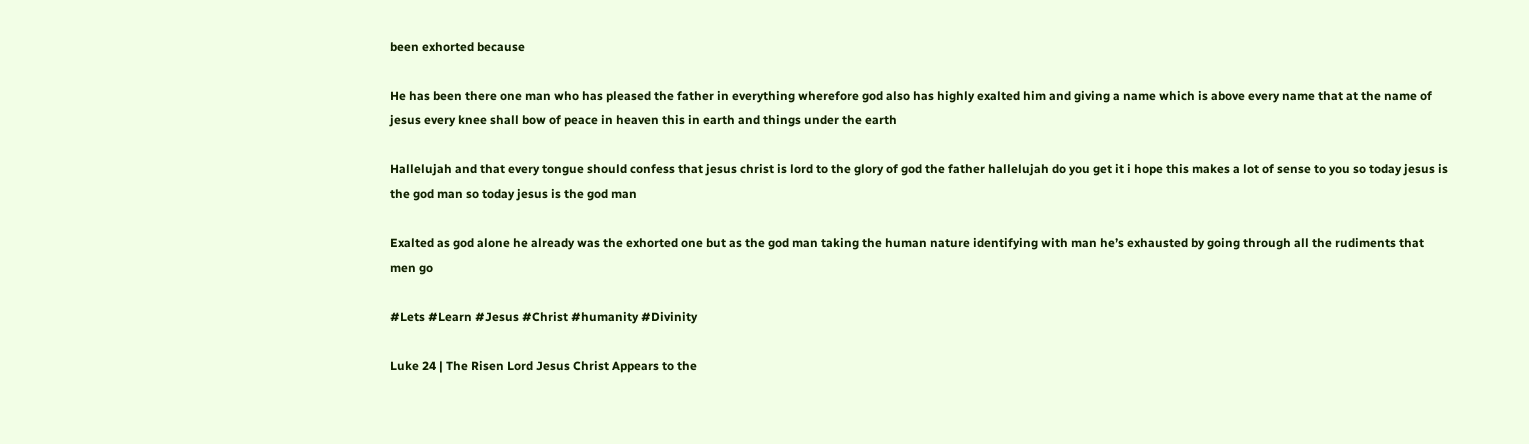been exhorted because

He has been there one man who has pleased the father in everything wherefore god also has highly exalted him and giving a name which is above every name that at the name of jesus every knee shall bow of peace in heaven this in earth and things under the earth

Hallelujah and that every tongue should confess that jesus christ is lord to the glory of god the father hallelujah do you get it i hope this makes a lot of sense to you so today jesus is the god man so today jesus is the god man

Exalted as god alone he already was the exhorted one but as the god man taking the human nature identifying with man he’s exhausted by going through all the rudiments that men go

#Lets #Learn #Jesus #Christ #humanity #Divinity

Luke 24 | The Risen Lord Jesus Christ Appears to the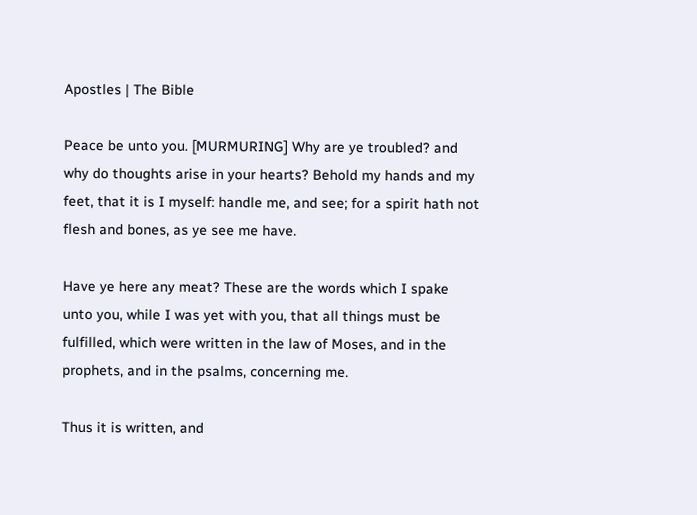Apostles | The Bible

Peace be unto you. [MURMURING] Why are ye troubled? and why do thoughts arise in your hearts? Behold my hands and my feet, that it is I myself: handle me, and see; for a spirit hath not flesh and bones, as ye see me have.

Have ye here any meat? These are the words which I spake unto you, while I was yet with you, that all things must be fulfilled, which were written in the law of Moses, and in the prophets, and in the psalms, concerning me.

Thus it is written, and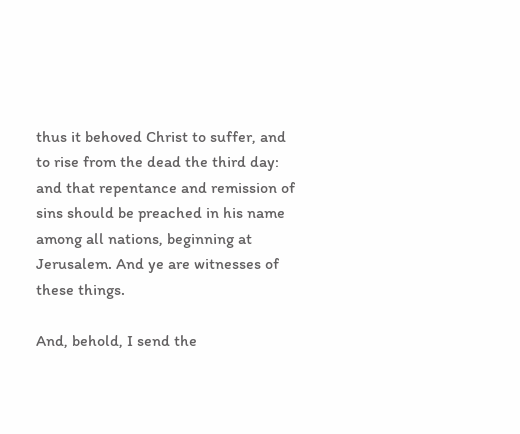thus it behoved Christ to suffer, and to rise from the dead the third day: and that repentance and remission of sins should be preached in his name among all nations, beginning at Jerusalem. And ye are witnesses of these things.

And, behold, I send the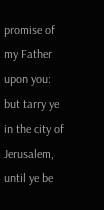promise of my Father upon you: but tarry ye in the city of Jerusalem, until ye be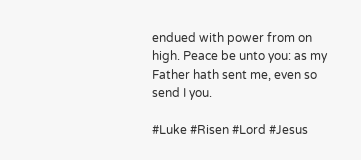endued with power from on high. Peace be unto you: as my Father hath sent me, even so send I you.

#Luke #Risen #Lord #Jesus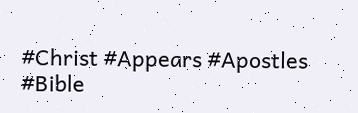#Christ #Appears #Apostles #Bible